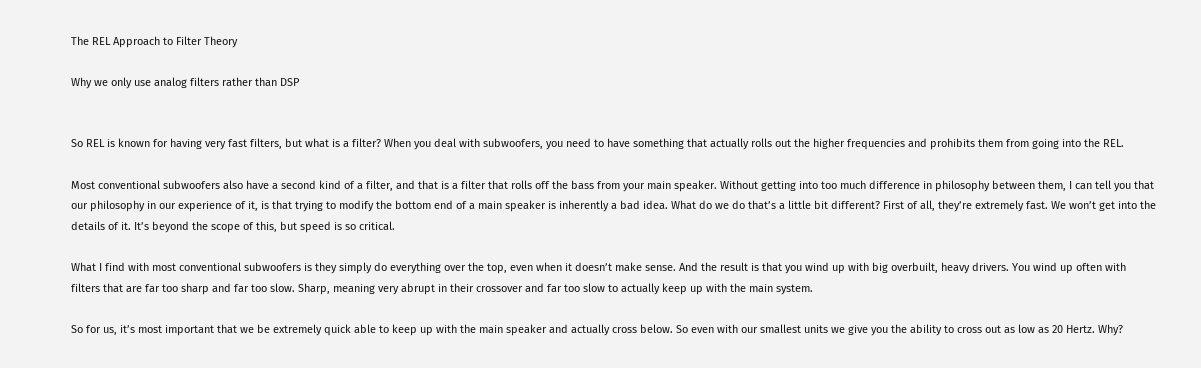The REL Approach to Filter Theory

Why we only use analog filters rather than DSP


So REL is known for having very fast filters, but what is a filter? When you deal with subwoofers, you need to have something that actually rolls out the higher frequencies and prohibits them from going into the REL.

Most conventional subwoofers also have a second kind of a filter, and that is a filter that rolls off the bass from your main speaker. Without getting into too much difference in philosophy between them, I can tell you that our philosophy in our experience of it, is that trying to modify the bottom end of a main speaker is inherently a bad idea. What do we do that’s a little bit different? First of all, they’re extremely fast. We won’t get into the details of it. It’s beyond the scope of this, but speed is so critical.

What I find with most conventional subwoofers is they simply do everything over the top, even when it doesn’t make sense. And the result is that you wind up with big overbuilt, heavy drivers. You wind up often with filters that are far too sharp and far too slow. Sharp, meaning very abrupt in their crossover and far too slow to actually keep up with the main system.

So for us, it’s most important that we be extremely quick able to keep up with the main speaker and actually cross below. So even with our smallest units we give you the ability to cross out as low as 20 Hertz. Why?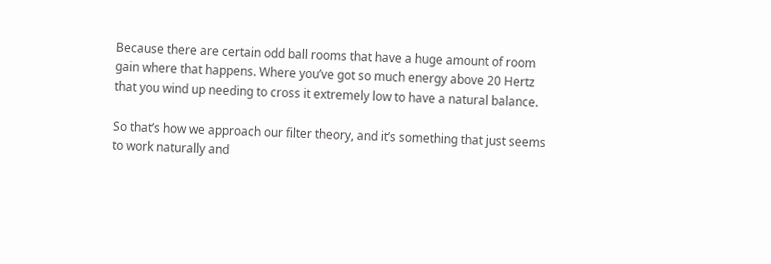Because there are certain odd ball rooms that have a huge amount of room gain where that happens. Where you’ve got so much energy above 20 Hertz that you wind up needing to cross it extremely low to have a natural balance.

So that’s how we approach our filter theory, and it’s something that just seems to work naturally and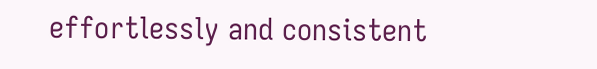effortlessly and consistent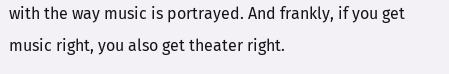with the way music is portrayed. And frankly, if you get music right, you also get theater right.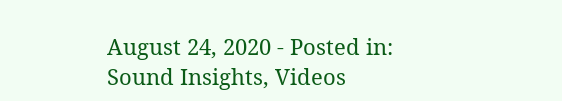August 24, 2020 - Posted in: Sound Insights, Videos